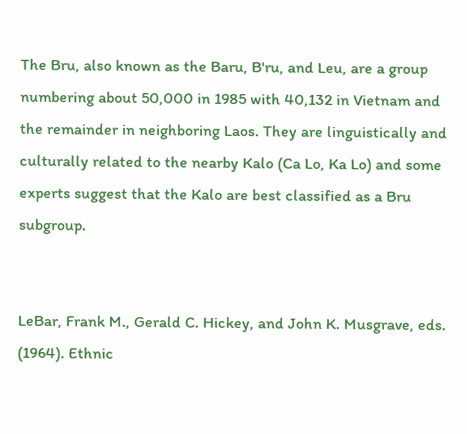The Bru, also known as the Baru, B'ru, and Leu, are a group numbering about 50,000 in 1985 with 40,132 in Vietnam and the remainder in neighboring Laos. They are linguistically and culturally related to the nearby Kalo (Ca Lo, Ka Lo) and some experts suggest that the Kalo are best classified as a Bru subgroup.


LeBar, Frank M., Gerald C. Hickey, and John K. Musgrave, eds. (1964). Ethnic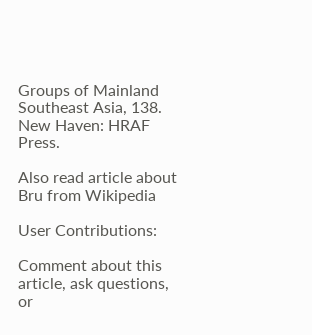Groups of Mainland Southeast Asia, 138. New Haven: HRAF Press.

Also read article about Bru from Wikipedia

User Contributions:

Comment about this article, ask questions, or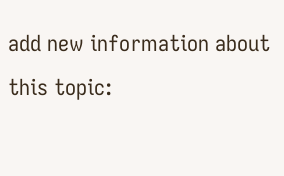add new information about this topic: